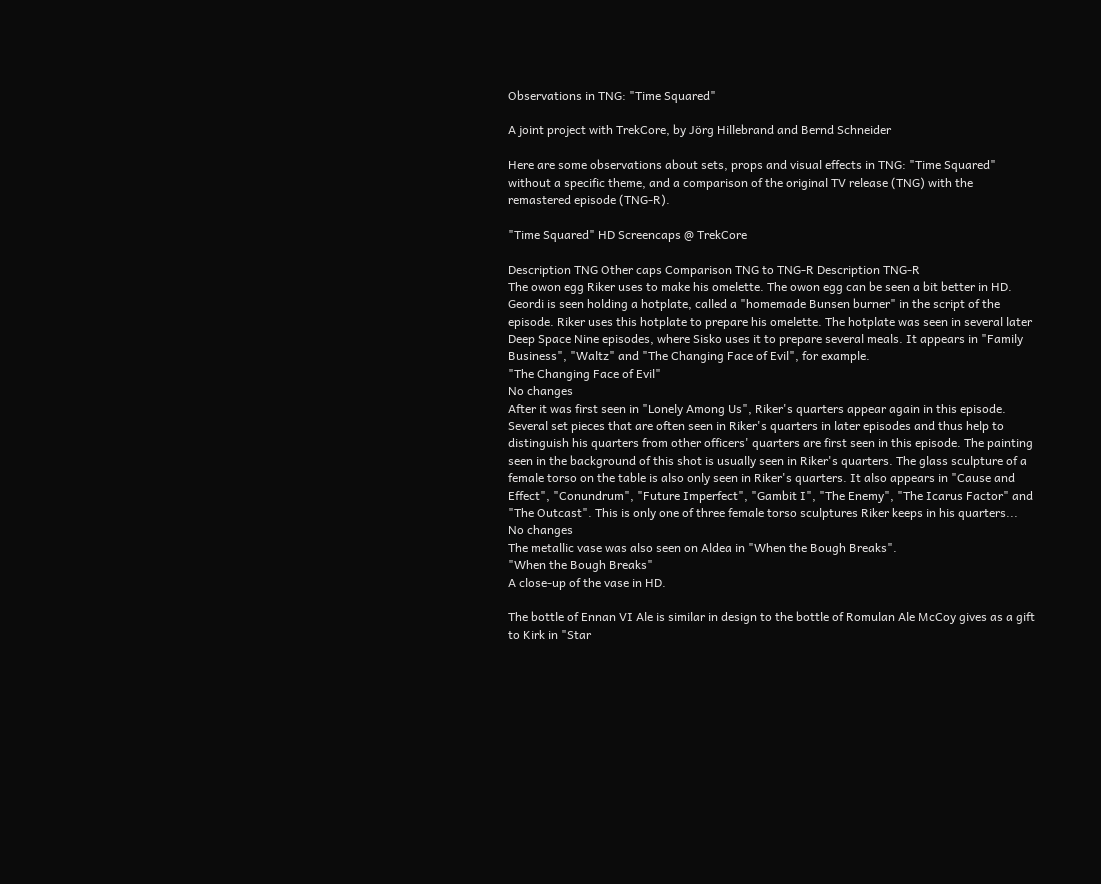Observations in TNG: "Time Squared"

A joint project with TrekCore, by Jörg Hillebrand and Bernd Schneider

Here are some observations about sets, props and visual effects in TNG: "Time Squared" without a specific theme, and a comparison of the original TV release (TNG) with the remastered episode (TNG-R).

"Time Squared" HD Screencaps @ TrekCore

Description TNG Other caps Comparison TNG to TNG-R Description TNG-R
The owon egg Riker uses to make his omelette. The owon egg can be seen a bit better in HD.
Geordi is seen holding a hotplate, called a "homemade Bunsen burner" in the script of the episode. Riker uses this hotplate to prepare his omelette. The hotplate was seen in several later Deep Space Nine episodes, where Sisko uses it to prepare several meals. It appears in "Family Business", "Waltz" and "The Changing Face of Evil", for example.
"The Changing Face of Evil"
No changes
After it was first seen in "Lonely Among Us", Riker's quarters appear again in this episode. Several set pieces that are often seen in Riker's quarters in later episodes and thus help to distinguish his quarters from other officers' quarters are first seen in this episode. The painting seen in the background of this shot is usually seen in Riker's quarters. The glass sculpture of a female torso on the table is also only seen in Riker's quarters. It also appears in "Cause and Effect", "Conundrum", "Future Imperfect", "Gambit I", "The Enemy", "The Icarus Factor" and "The Outcast". This is only one of three female torso sculptures Riker keeps in his quarters... No changes
The metallic vase was also seen on Aldea in "When the Bough Breaks".
"When the Bough Breaks"
A close-up of the vase in HD.

The bottle of Ennan VI Ale is similar in design to the bottle of Romulan Ale McCoy gives as a gift to Kirk in "Star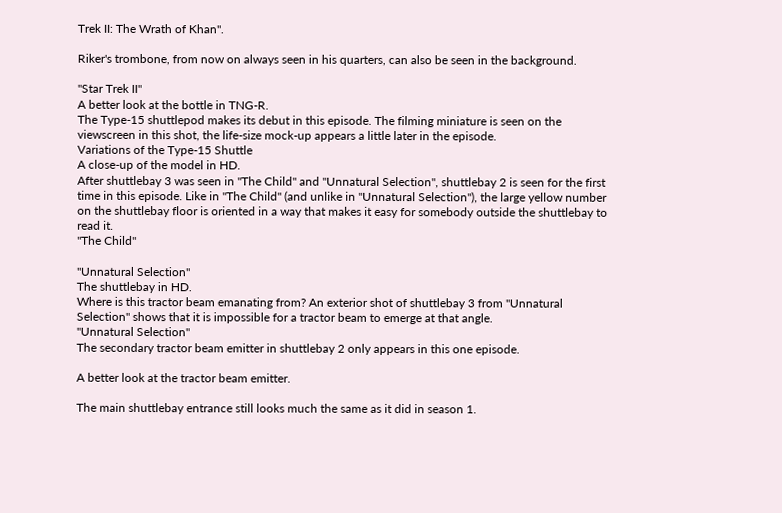Trek II: The Wrath of Khan".

Riker's trombone, from now on always seen in his quarters, can also be seen in the background.

"Star Trek II"
A better look at the bottle in TNG-R.
The Type-15 shuttlepod makes its debut in this episode. The filming miniature is seen on the viewscreen in this shot, the life-size mock-up appears a little later in the episode.
Variations of the Type-15 Shuttle
A close-up of the model in HD.
After shuttlebay 3 was seen in "The Child" and "Unnatural Selection", shuttlebay 2 is seen for the first time in this episode. Like in "The Child" (and unlike in "Unnatural Selection"), the large yellow number on the shuttlebay floor is oriented in a way that makes it easy for somebody outside the shuttlebay to read it.
"The Child"

"Unnatural Selection"
The shuttlebay in HD.
Where is this tractor beam emanating from? An exterior shot of shuttlebay 3 from "Unnatural Selection" shows that it is impossible for a tractor beam to emerge at that angle.
"Unnatural Selection"
The secondary tractor beam emitter in shuttlebay 2 only appears in this one episode.

A better look at the tractor beam emitter.

The main shuttlebay entrance still looks much the same as it did in season 1.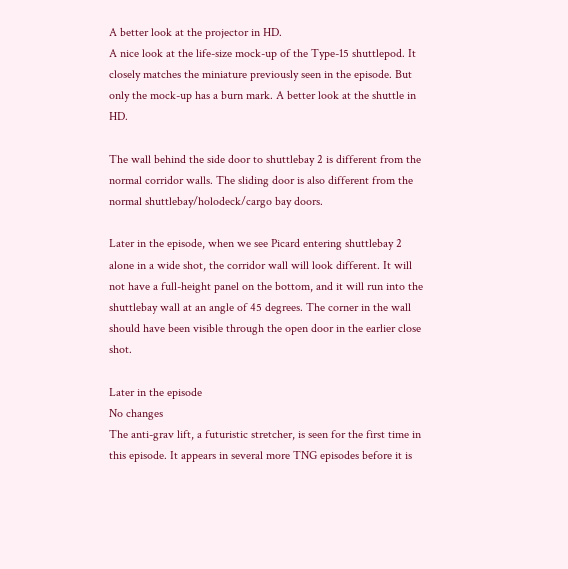A better look at the projector in HD.
A nice look at the life-size mock-up of the Type-15 shuttlepod. It closely matches the miniature previously seen in the episode. But only the mock-up has a burn mark. A better look at the shuttle in HD.

The wall behind the side door to shuttlebay 2 is different from the normal corridor walls. The sliding door is also different from the normal shuttlebay/holodeck/cargo bay doors.

Later in the episode, when we see Picard entering shuttlebay 2 alone in a wide shot, the corridor wall will look different. It will not have a full-height panel on the bottom, and it will run into the shuttlebay wall at an angle of 45 degrees. The corner in the wall should have been visible through the open door in the earlier close shot.

Later in the episode
No changes
The anti-grav lift, a futuristic stretcher, is seen for the first time in this episode. It appears in several more TNG episodes before it is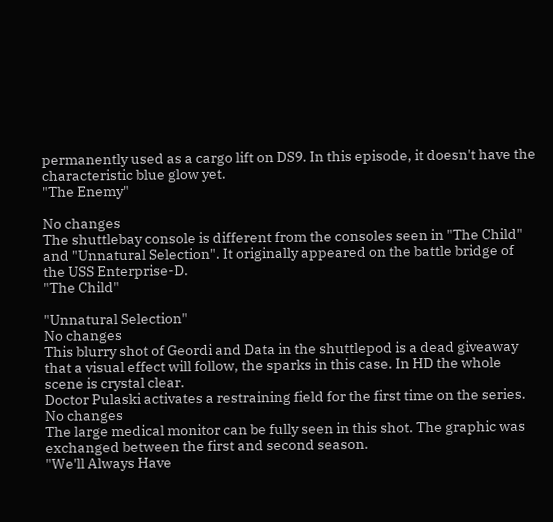permanently used as a cargo lift on DS9. In this episode, it doesn't have the characteristic blue glow yet.
"The Enemy"

No changes
The shuttlebay console is different from the consoles seen in "The Child" and "Unnatural Selection". It originally appeared on the battle bridge of the USS Enterprise-D.
"The Child"

"Unnatural Selection"
No changes
This blurry shot of Geordi and Data in the shuttlepod is a dead giveaway that a visual effect will follow, the sparks in this case. In HD the whole scene is crystal clear.
Doctor Pulaski activates a restraining field for the first time on the series. No changes
The large medical monitor can be fully seen in this shot. The graphic was exchanged between the first and second season.
"We'll Always Have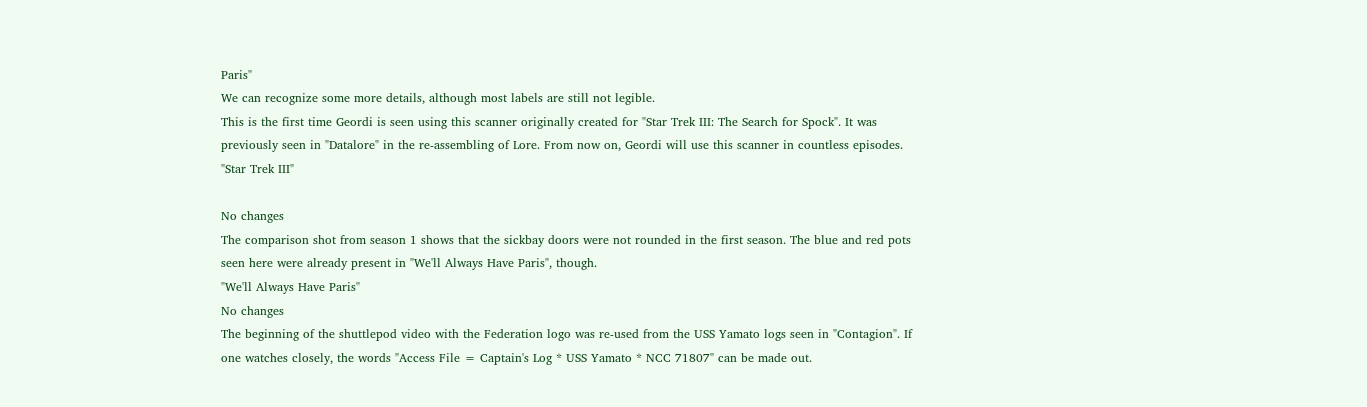Paris"
We can recognize some more details, although most labels are still not legible.
This is the first time Geordi is seen using this scanner originally created for "Star Trek III: The Search for Spock". It was previously seen in "Datalore" in the re-assembling of Lore. From now on, Geordi will use this scanner in countless episodes.
"Star Trek III"

No changes
The comparison shot from season 1 shows that the sickbay doors were not rounded in the first season. The blue and red pots seen here were already present in "We'll Always Have Paris", though.
"We'll Always Have Paris"
No changes
The beginning of the shuttlepod video with the Federation logo was re-used from the USS Yamato logs seen in "Contagion". If one watches closely, the words "Access File = Captain's Log * USS Yamato * NCC 71807" can be made out.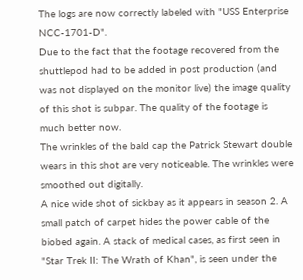The logs are now correctly labeled with "USS Enterprise NCC-1701-D".
Due to the fact that the footage recovered from the shuttlepod had to be added in post production (and was not displayed on the monitor live) the image quality of this shot is subpar. The quality of the footage is much better now.
The wrinkles of the bald cap the Patrick Stewart double wears in this shot are very noticeable. The wrinkles were smoothed out digitally.
A nice wide shot of sickbay as it appears in season 2. A small patch of carpet hides the power cable of the biobed again. A stack of medical cases, as first seen in "Star Trek II: The Wrath of Khan", is seen under the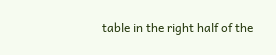table in the right half of the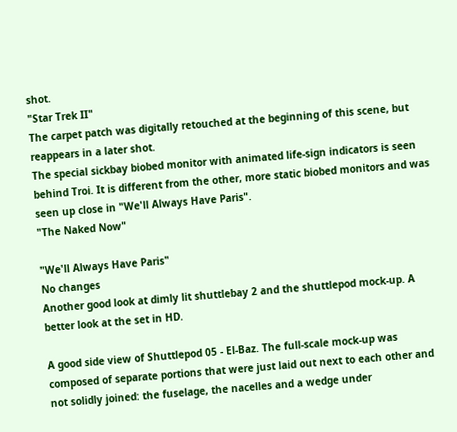shot.
"Star Trek II"
The carpet patch was digitally retouched at the beginning of this scene, but reappears in a later shot.
The special sickbay biobed monitor with animated life-sign indicators is seen behind Troi. It is different from the other, more static biobed monitors and was seen up close in "We'll Always Have Paris".
"The Naked Now"

"We'll Always Have Paris"
No changes
Another good look at dimly lit shuttlebay 2 and the shuttlepod mock-up. A better look at the set in HD.

A good side view of Shuttlepod 05 - El-Baz. The full-scale mock-up was composed of separate portions that were just laid out next to each other and not solidly joined: the fuselage, the nacelles and a wedge under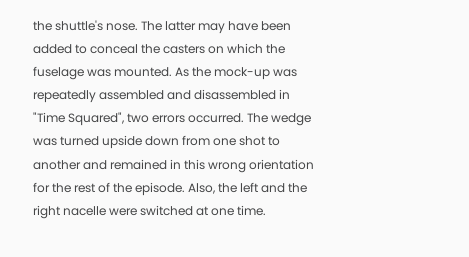the shuttle's nose. The latter may have been added to conceal the casters on which the fuselage was mounted. As the mock-up was repeatedly assembled and disassembled in "Time Squared", two errors occurred. The wedge was turned upside down from one shot to another and remained in this wrong orientation for the rest of the episode. Also, the left and the right nacelle were switched at one time.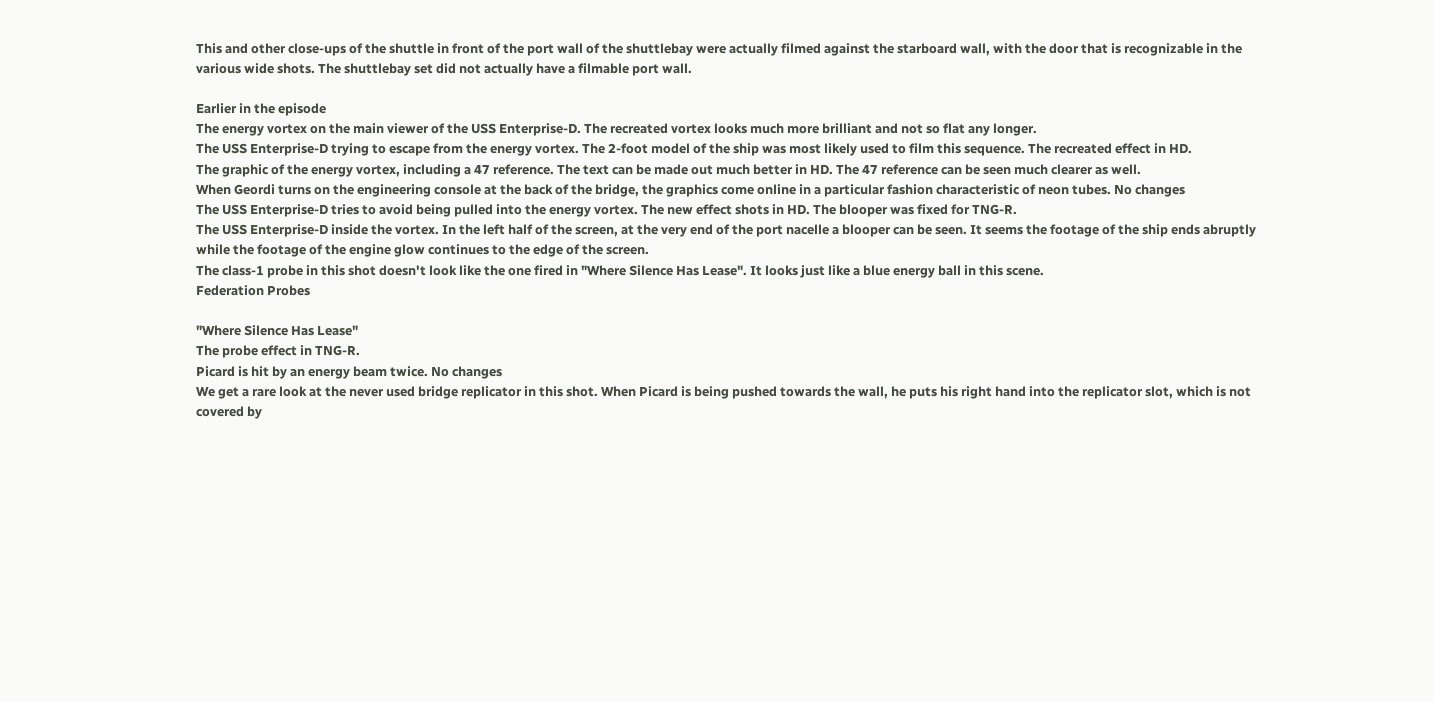This and other close-ups of the shuttle in front of the port wall of the shuttlebay were actually filmed against the starboard wall, with the door that is recognizable in the various wide shots. The shuttlebay set did not actually have a filmable port wall.

Earlier in the episode
The energy vortex on the main viewer of the USS Enterprise-D. The recreated vortex looks much more brilliant and not so flat any longer.
The USS Enterprise-D trying to escape from the energy vortex. The 2-foot model of the ship was most likely used to film this sequence. The recreated effect in HD.
The graphic of the energy vortex, including a 47 reference. The text can be made out much better in HD. The 47 reference can be seen much clearer as well.
When Geordi turns on the engineering console at the back of the bridge, the graphics come online in a particular fashion characteristic of neon tubes. No changes
The USS Enterprise-D tries to avoid being pulled into the energy vortex. The new effect shots in HD. The blooper was fixed for TNG-R.
The USS Enterprise-D inside the vortex. In the left half of the screen, at the very end of the port nacelle a blooper can be seen. It seems the footage of the ship ends abruptly while the footage of the engine glow continues to the edge of the screen.
The class-1 probe in this shot doesn't look like the one fired in "Where Silence Has Lease". It looks just like a blue energy ball in this scene.
Federation Probes

"Where Silence Has Lease"
The probe effect in TNG-R.
Picard is hit by an energy beam twice. No changes
We get a rare look at the never used bridge replicator in this shot. When Picard is being pushed towards the wall, he puts his right hand into the replicator slot, which is not covered by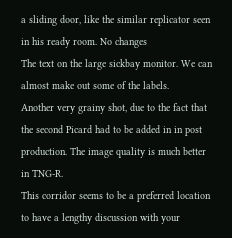a sliding door, like the similar replicator seen in his ready room. No changes
The text on the large sickbay monitor. We can almost make out some of the labels.
Another very grainy shot, due to the fact that the second Picard had to be added in in post production. The image quality is much better in TNG-R.
This corridor seems to be a preferred location to have a lengthy discussion with your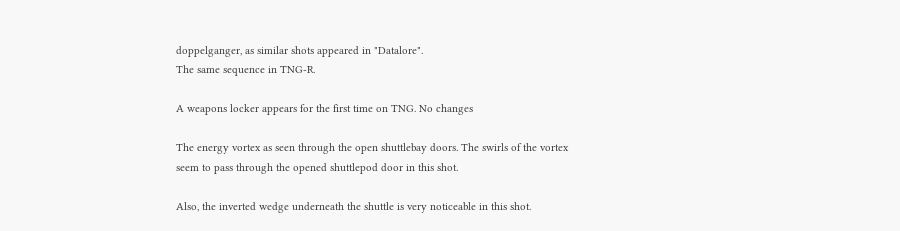doppelganger, as similar shots appeared in "Datalore".
The same sequence in TNG-R.

A weapons locker appears for the first time on TNG. No changes

The energy vortex as seen through the open shuttlebay doors. The swirls of the vortex seem to pass through the opened shuttlepod door in this shot.

Also, the inverted wedge underneath the shuttle is very noticeable in this shot.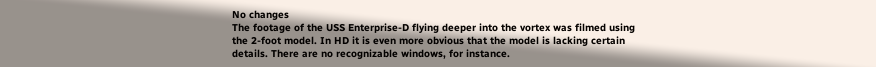No changes
The footage of the USS Enterprise-D flying deeper into the vortex was filmed using the 2-foot model. In HD it is even more obvious that the model is lacking certain details. There are no recognizable windows, for instance.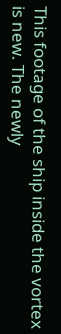This footage of the ship inside the vortex is new. The newly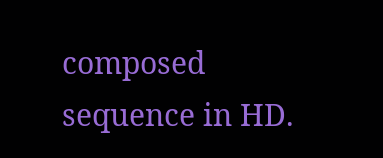composed sequence in HD.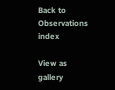Back to Observations index

View as gallery